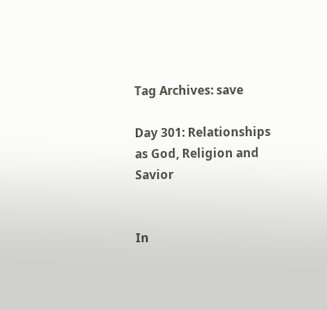Tag Archives: save

Day 301: Relationships as God, Religion and Savior


In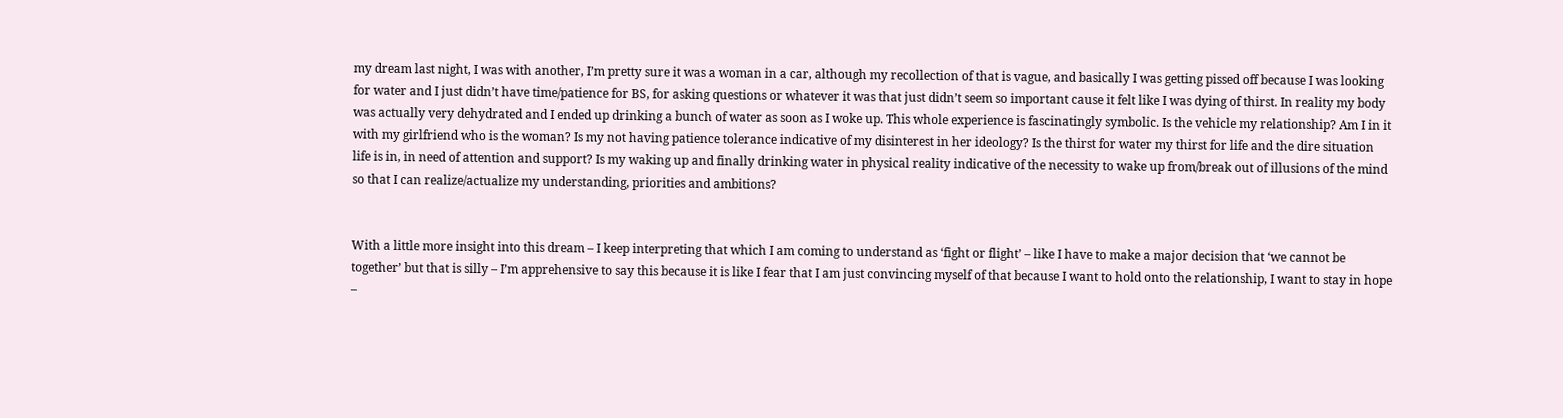my dream last night, I was with another, I’m pretty sure it was a woman in a car, although my recollection of that is vague, and basically I was getting pissed off because I was looking for water and I just didn’t have time/patience for BS, for asking questions or whatever it was that just didn’t seem so important cause it felt like I was dying of thirst. In reality my body was actually very dehydrated and I ended up drinking a bunch of water as soon as I woke up. This whole experience is fascinatingly symbolic. Is the vehicle my relationship? Am I in it with my girlfriend who is the woman? Is my not having patience tolerance indicative of my disinterest in her ideology? Is the thirst for water my thirst for life and the dire situation life is in, in need of attention and support? Is my waking up and finally drinking water in physical reality indicative of the necessity to wake up from/break out of illusions of the mind so that I can realize/actualize my understanding, priorities and ambitions?


With a little more insight into this dream – I keep interpreting that which I am coming to understand as ‘fight or flight’ – like I have to make a major decision that ‘we cannot be together’ but that is silly – I’m apprehensive to say this because it is like I fear that I am just convincing myself of that because I want to hold onto the relationship, I want to stay in hope –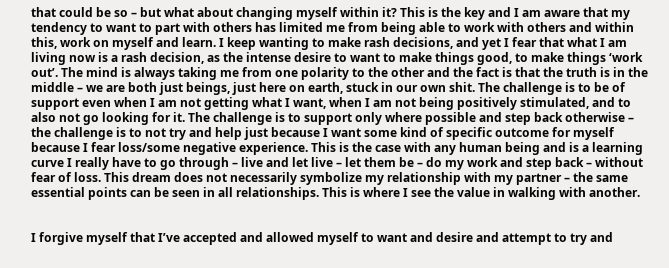that could be so – but what about changing myself within it? This is the key and I am aware that my tendency to want to part with others has limited me from being able to work with others and within this, work on myself and learn. I keep wanting to make rash decisions, and yet I fear that what I am living now is a rash decision, as the intense desire to want to make things good, to make things ‘work out’. The mind is always taking me from one polarity to the other and the fact is that the truth is in the middle – we are both just beings, just here on earth, stuck in our own shit. The challenge is to be of support even when I am not getting what I want, when I am not being positively stimulated, and to also not go looking for it. The challenge is to support only where possible and step back otherwise – the challenge is to not try and help just because I want some kind of specific outcome for myself because I fear loss/some negative experience. This is the case with any human being and is a learning curve I really have to go through – live and let live – let them be – do my work and step back – without fear of loss. This dream does not necessarily symbolize my relationship with my partner – the same essential points can be seen in all relationships. This is where I see the value in walking with another.


I forgive myself that I’ve accepted and allowed myself to want and desire and attempt to try and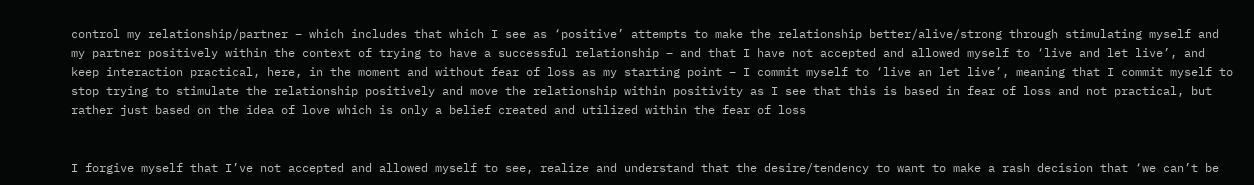control my relationship/partner – which includes that which I see as ‘positive’ attempts to make the relationship better/alive/strong through stimulating myself and my partner positively within the context of trying to have a successful relationship – and that I have not accepted and allowed myself to ‘live and let live’, and keep interaction practical, here, in the moment and without fear of loss as my starting point – I commit myself to ‘live an let live’, meaning that I commit myself to stop trying to stimulate the relationship positively and move the relationship within positivity as I see that this is based in fear of loss and not practical, but rather just based on the idea of love which is only a belief created and utilized within the fear of loss


I forgive myself that I’ve not accepted and allowed myself to see, realize and understand that the desire/tendency to want to make a rash decision that ‘we can’t be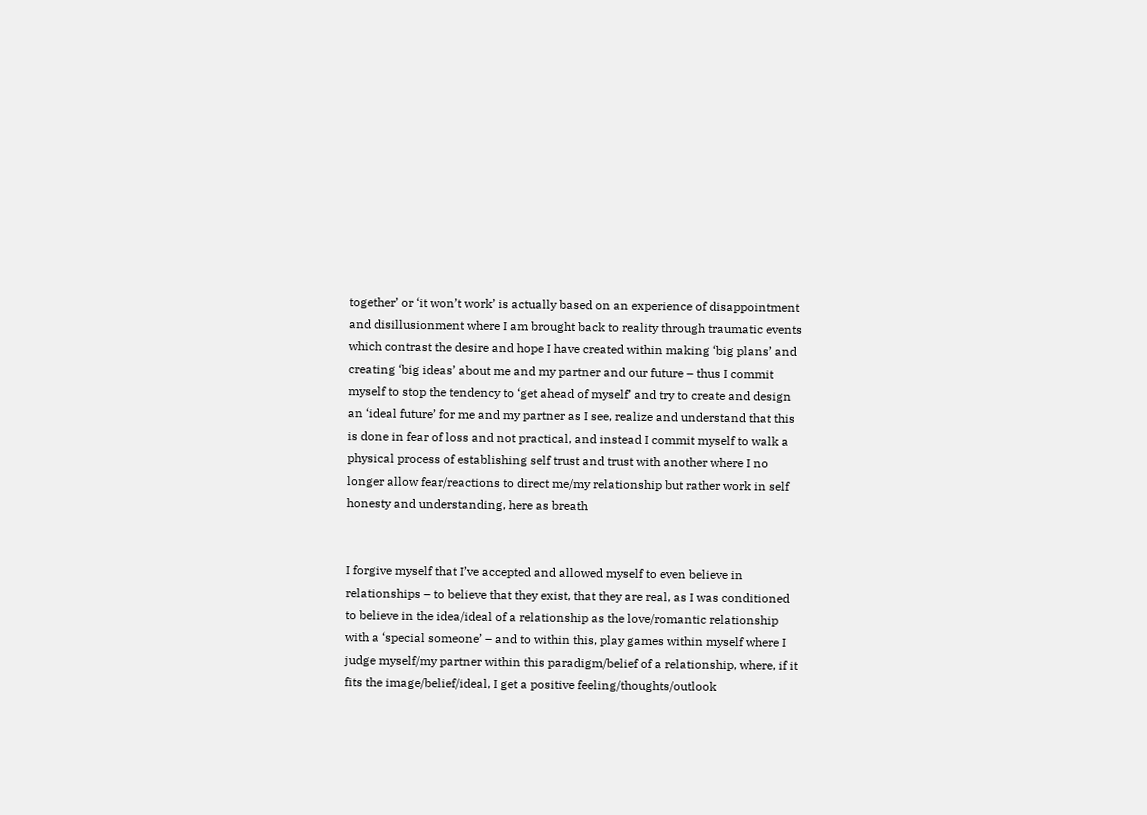together’ or ‘it won’t work’ is actually based on an experience of disappointment and disillusionment where I am brought back to reality through traumatic events which contrast the desire and hope I have created within making ‘big plans’ and creating ‘big ideas’ about me and my partner and our future – thus I commit myself to stop the tendency to ‘get ahead of myself’ and try to create and design an ‘ideal future’ for me and my partner as I see, realize and understand that this is done in fear of loss and not practical, and instead I commit myself to walk a physical process of establishing self trust and trust with another where I no longer allow fear/reactions to direct me/my relationship but rather work in self honesty and understanding, here as breath


I forgive myself that I’ve accepted and allowed myself to even believe in relationships – to believe that they exist, that they are real, as I was conditioned to believe in the idea/ideal of a relationship as the love/romantic relationship with a ‘special someone’ – and to within this, play games within myself where I judge myself/my partner within this paradigm/belief of a relationship, where, if it fits the image/belief/ideal, I get a positive feeling/thoughts/outlook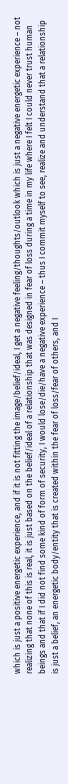which is just a positive energetic experience, and if it is not fitting the image/belief/ideal, I get a negative feeling/thoughts/outlook which is just a negative energetic experience – not realizing that none of this is real, it is just based on the belief/ideal of a relationship that was designed in fear of loss during a time in my life where I felt I could never trust human beings and that if I did not find some kind of form of security, I would lose/die/have a negative experience – thus I commit myself to see, realize and understand that a relationship is just a belief, an energetic body/entity that is created within the fear of loss/fear of others, and I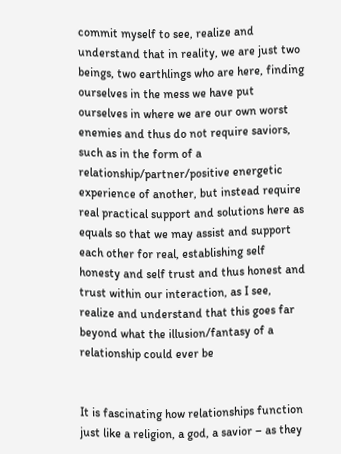commit myself to see, realize and understand that in reality, we are just two beings, two earthlings who are here, finding ourselves in the mess we have put ourselves in where we are our own worst enemies and thus do not require saviors, such as in the form of a relationship/partner/positive energetic experience of another, but instead require real practical support and solutions here as equals so that we may assist and support each other for real, establishing self honesty and self trust and thus honest and trust within our interaction, as I see, realize and understand that this goes far beyond what the illusion/fantasy of a relationship could ever be


It is fascinating how relationships function just like a religion, a god, a savior – as they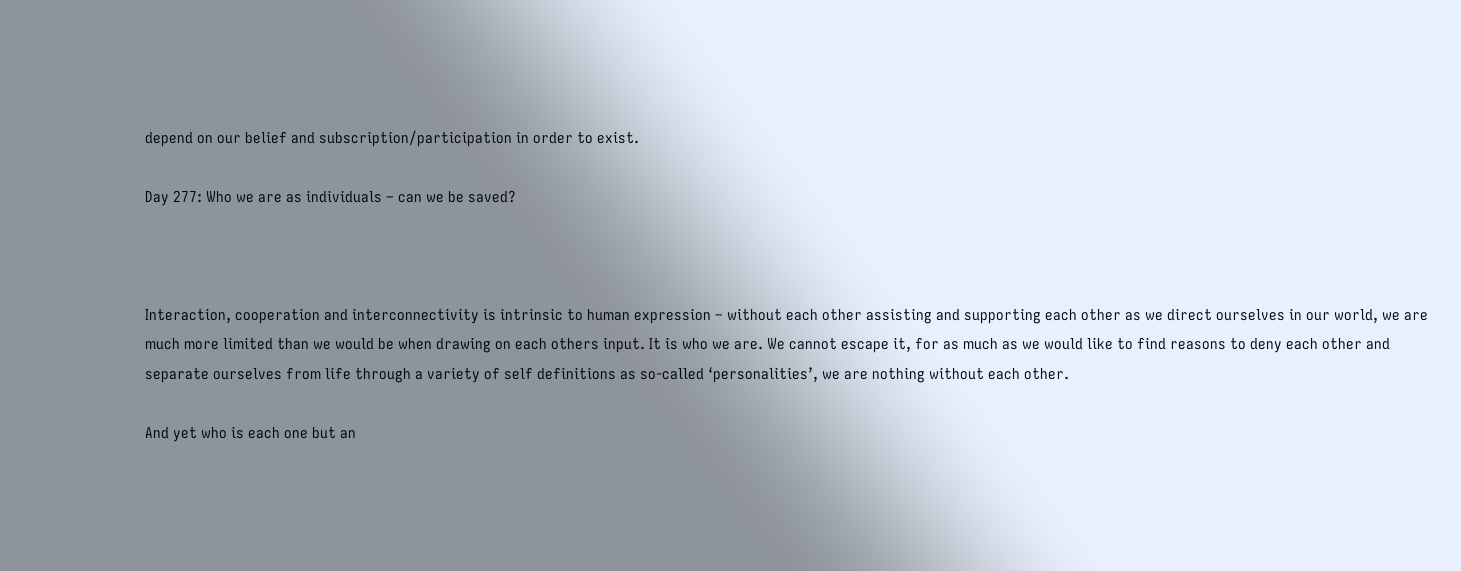depend on our belief and subscription/participation in order to exist.

Day 277: Who we are as individuals – can we be saved?



Interaction, cooperation and interconnectivity is intrinsic to human expression – without each other assisting and supporting each other as we direct ourselves in our world, we are much more limited than we would be when drawing on each others input. It is who we are. We cannot escape it, for as much as we would like to find reasons to deny each other and separate ourselves from life through a variety of self definitions as so-called ‘personalities’, we are nothing without each other.

And yet who is each one but an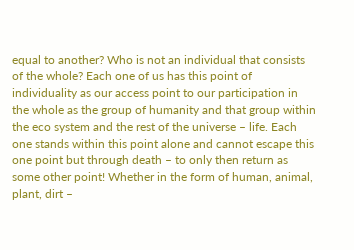equal to another? Who is not an individual that consists of the whole? Each one of us has this point of individuality as our access point to our participation in the whole as the group of humanity and that group within the eco system and the rest of the universe – life. Each one stands within this point alone and cannot escape this one point but through death – to only then return as some other point! Whether in the form of human, animal, plant, dirt –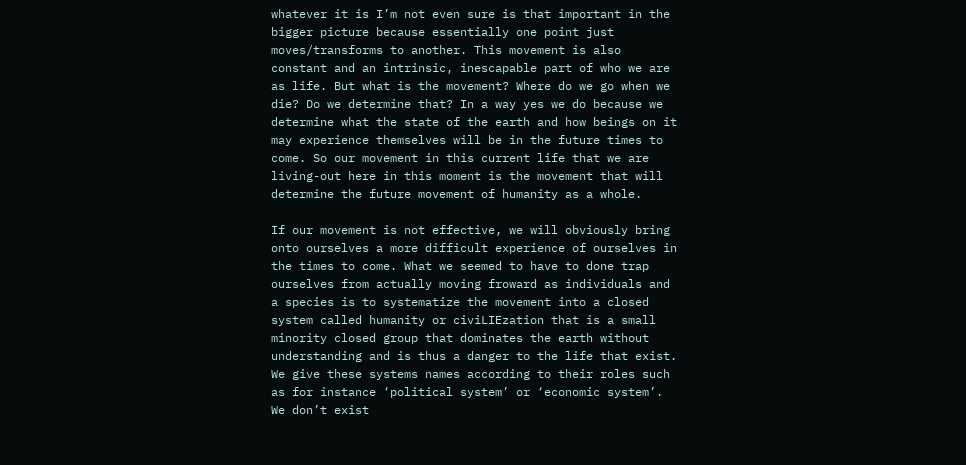whatever it is I’m not even sure is that important in the bigger picture because essentially one point just moves/transforms to another. This movement is also constant and an intrinsic, inescapable part of who we are as life. But what is the movement? Where do we go when we die? Do we determine that? In a way yes we do because we determine what the state of the earth and how beings on it may experience themselves will be in the future times to come. So our movement in this current life that we are living-out here in this moment is the movement that will determine the future movement of humanity as a whole.

If our movement is not effective, we will obviously bring onto ourselves a more difficult experience of ourselves in the times to come. What we seemed to have to done trap ourselves from actually moving froward as individuals and a species is to systematize the movement into a closed system called humanity or civiLIEzation that is a small minority closed group that dominates the earth without understanding and is thus a danger to the life that exist. We give these systems names according to their roles such as for instance ‘political system’ or ‘economic system’. We don’t exist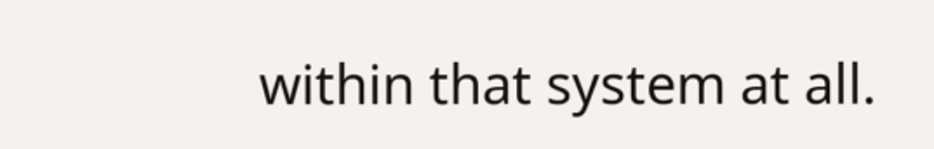within that system at all.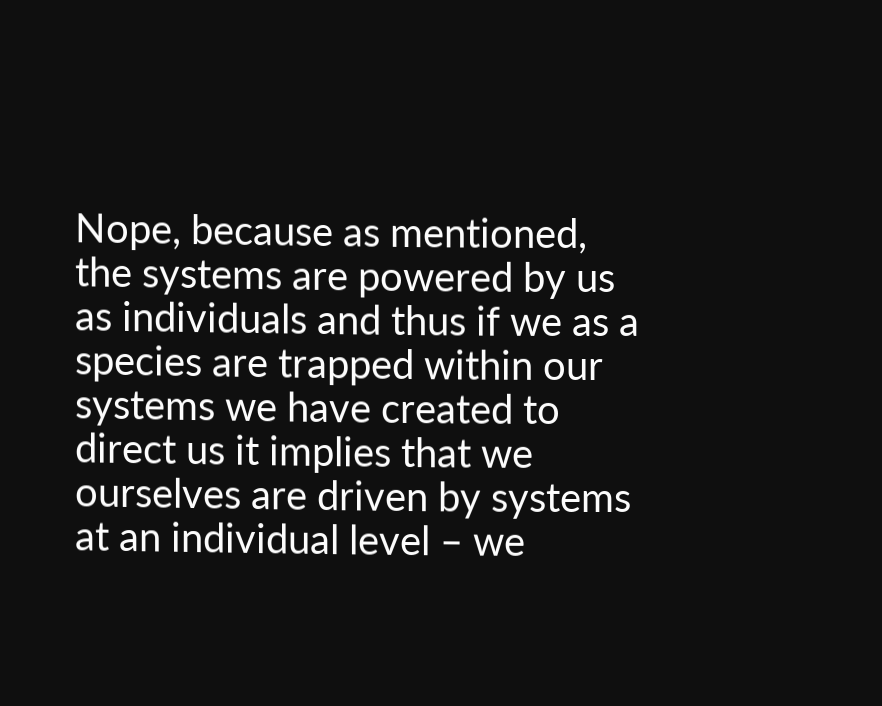Nope, because as mentioned, the systems are powered by us as individuals and thus if we as a species are trapped within our systems we have created to direct us it implies that we ourselves are driven by systems at an individual level – we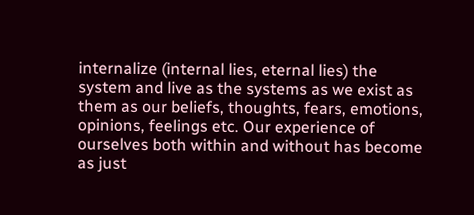internalize (internal lies, eternal lies) the system and live as the systems as we exist as them as our beliefs, thoughts, fears, emotions, opinions, feelings etc. Our experience of ourselves both within and without has become as just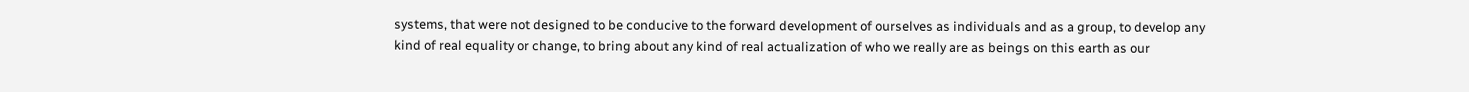systems, that were not designed to be conducive to the forward development of ourselves as individuals and as a group, to develop any kind of real equality or change, to bring about any kind of real actualization of who we really are as beings on this earth as our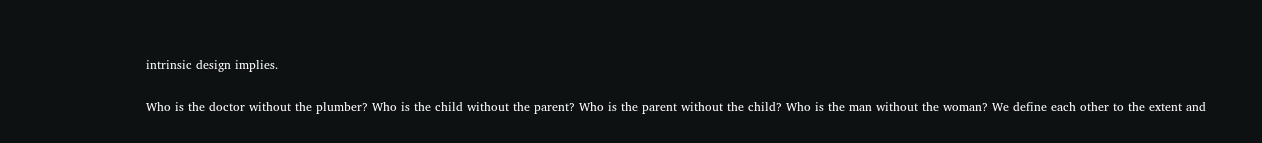intrinsic design implies.

Who is the doctor without the plumber? Who is the child without the parent? Who is the parent without the child? Who is the man without the woman? We define each other to the extent and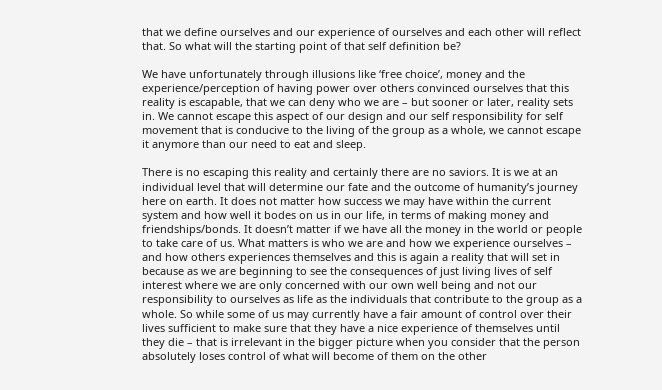that we define ourselves and our experience of ourselves and each other will reflect that. So what will the starting point of that self definition be?

We have unfortunately through illusions like ‘free choice’, money and the experience/perception of having power over others convinced ourselves that this reality is escapable, that we can deny who we are – but sooner or later, reality sets in. We cannot escape this aspect of our design and our self responsibility for self movement that is conducive to the living of the group as a whole, we cannot escape it anymore than our need to eat and sleep.

There is no escaping this reality and certainly there are no saviors. It is we at an individual level that will determine our fate and the outcome of humanity’s journey here on earth. It does not matter how success we may have within the current system and how well it bodes on us in our life, in terms of making money and friendships/bonds. It doesn’t matter if we have all the money in the world or people to take care of us. What matters is who we are and how we experience ourselves – and how others experiences themselves and this is again a reality that will set in because as we are beginning to see the consequences of just living lives of self interest where we are only concerned with our own well being and not our responsibility to ourselves as life as the individuals that contribute to the group as a whole. So while some of us may currently have a fair amount of control over their lives sufficient to make sure that they have a nice experience of themselves until they die – that is irrelevant in the bigger picture when you consider that the person absolutely loses control of what will become of them on the other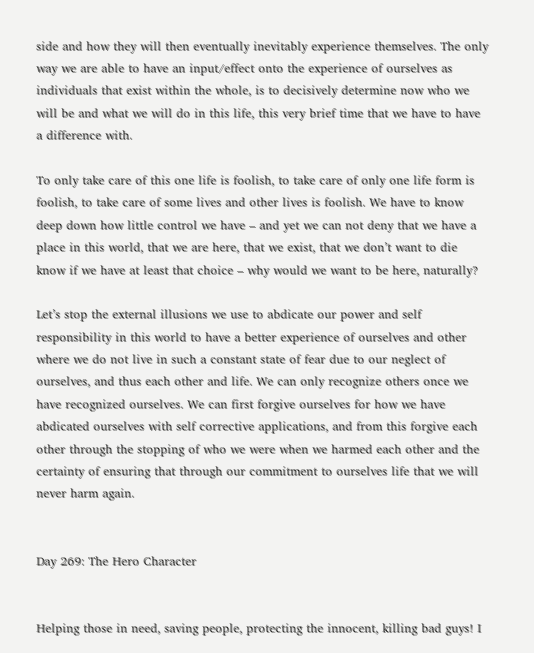side and how they will then eventually inevitably experience themselves. The only way we are able to have an input/effect onto the experience of ourselves as individuals that exist within the whole, is to decisively determine now who we will be and what we will do in this life, this very brief time that we have to have a difference with.

To only take care of this one life is foolish, to take care of only one life form is foolish, to take care of some lives and other lives is foolish. We have to know deep down how little control we have – and yet we can not deny that we have a place in this world, that we are here, that we exist, that we don’t want to die know if we have at least that choice – why would we want to be here, naturally?

Let’s stop the external illusions we use to abdicate our power and self responsibility in this world to have a better experience of ourselves and other where we do not live in such a constant state of fear due to our neglect of ourselves, and thus each other and life. We can only recognize others once we have recognized ourselves. We can first forgive ourselves for how we have abdicated ourselves with self corrective applications, and from this forgive each other through the stopping of who we were when we harmed each other and the certainty of ensuring that through our commitment to ourselves life that we will never harm again.


Day 269: The Hero Character


Helping those in need, saving people, protecting the innocent, killing bad guys! I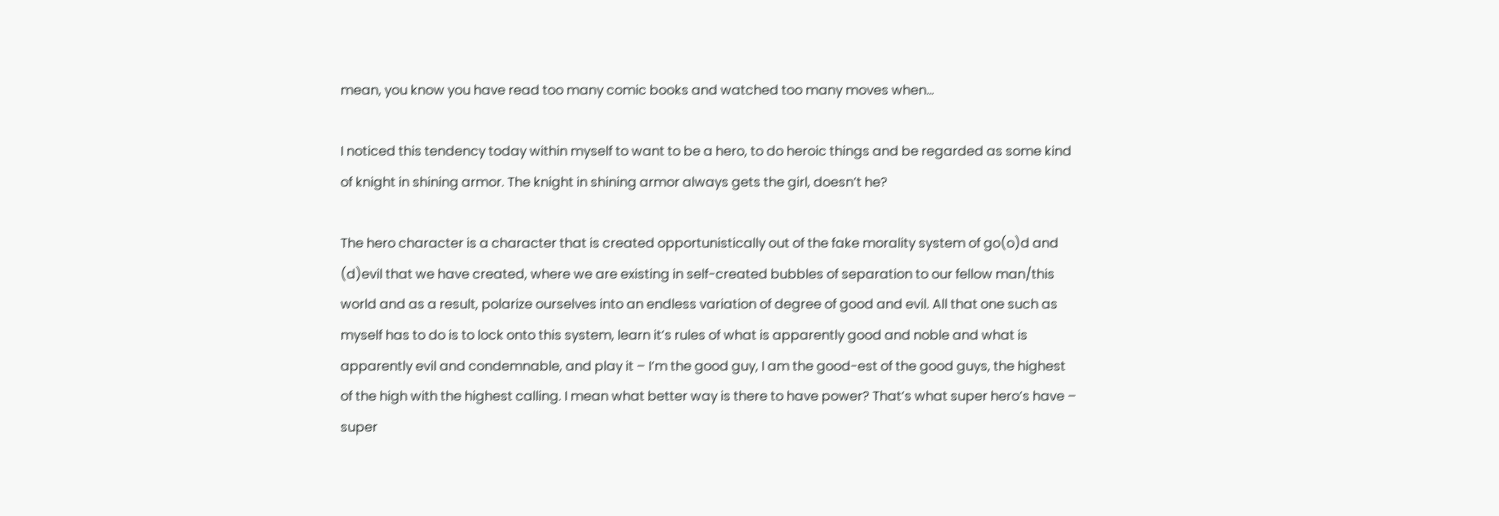mean, you know you have read too many comic books and watched too many moves when…

I noticed this tendency today within myself to want to be a hero, to do heroic things and be regarded as some kind of knight in shining armor. The knight in shining armor always gets the girl, doesn’t he?

The hero character is a character that is created opportunistically out of the fake morality system of go(o)d and (d)evil that we have created, where we are existing in self-created bubbles of separation to our fellow man/this world and as a result, polarize ourselves into an endless variation of degree of good and evil. All that one such as myself has to do is to lock onto this system, learn it’s rules of what is apparently good and noble and what is apparently evil and condemnable, and play it – I’m the good guy, I am the good-est of the good guys, the highest of the high with the highest calling. I mean what better way is there to have power? That’s what super hero’s have – super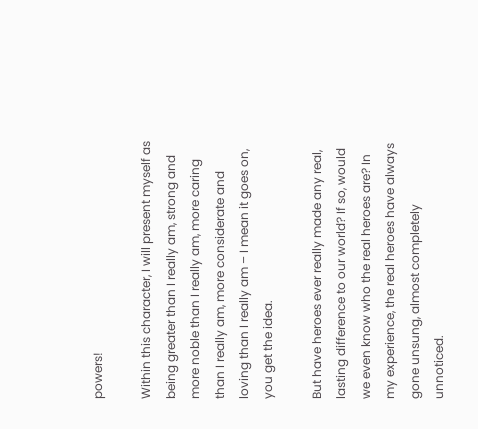powers!

Within this character, I will present myself as being greater than I really am, strong and more noble than I really am, more caring than I really am, more considerate and loving than I really am – I mean it goes on, you get the idea.

But have heroes ever really made any real, lasting difference to our world? If so, would we even know who the real heroes are? In my experience, the real heroes have always gone unsung, almost completely unnoticed.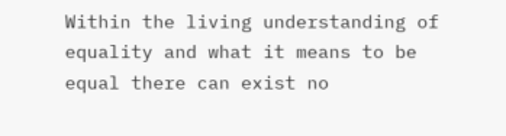Within the living understanding of equality and what it means to be equal there can exist no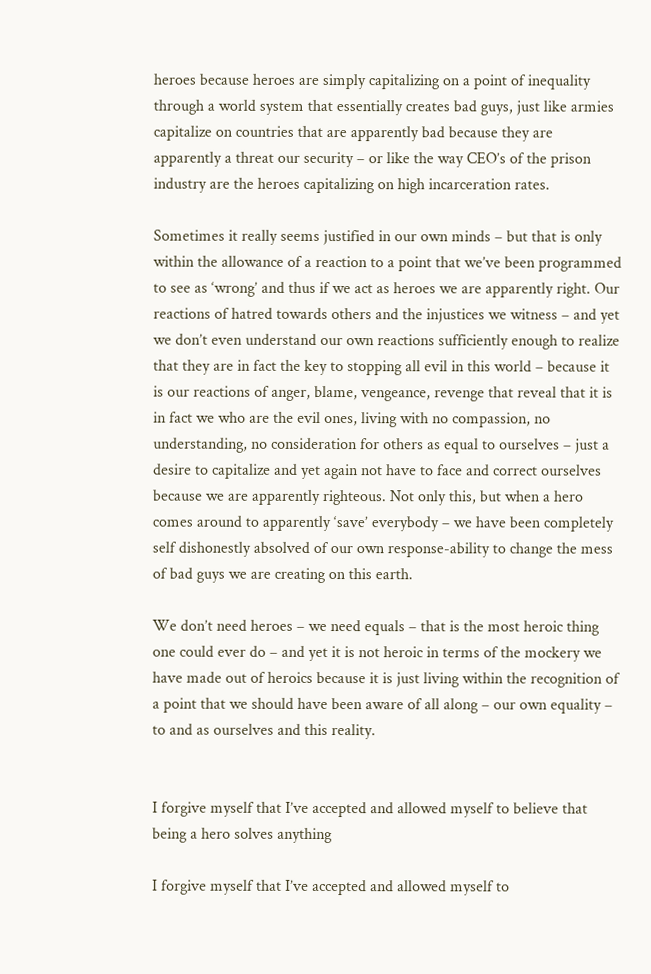heroes because heroes are simply capitalizing on a point of inequality through a world system that essentially creates bad guys, just like armies capitalize on countries that are apparently bad because they are apparently a threat our security – or like the way CEO’s of the prison industry are the heroes capitalizing on high incarceration rates.

Sometimes it really seems justified in our own minds – but that is only within the allowance of a reaction to a point that we’ve been programmed to see as ‘wrong’ and thus if we act as heroes we are apparently right. Our reactions of hatred towards others and the injustices we witness – and yet we don’t even understand our own reactions sufficiently enough to realize that they are in fact the key to stopping all evil in this world – because it is our reactions of anger, blame, vengeance, revenge that reveal that it is in fact we who are the evil ones, living with no compassion, no understanding, no consideration for others as equal to ourselves – just a desire to capitalize and yet again not have to face and correct ourselves because we are apparently righteous. Not only this, but when a hero comes around to apparently ‘save’ everybody – we have been completely self dishonestly absolved of our own response-ability to change the mess of bad guys we are creating on this earth.

We don’t need heroes – we need equals – that is the most heroic thing one could ever do – and yet it is not heroic in terms of the mockery we have made out of heroics because it is just living within the recognition of a point that we should have been aware of all along – our own equality – to and as ourselves and this reality.


I forgive myself that I’ve accepted and allowed myself to believe that being a hero solves anything

I forgive myself that I’ve accepted and allowed myself to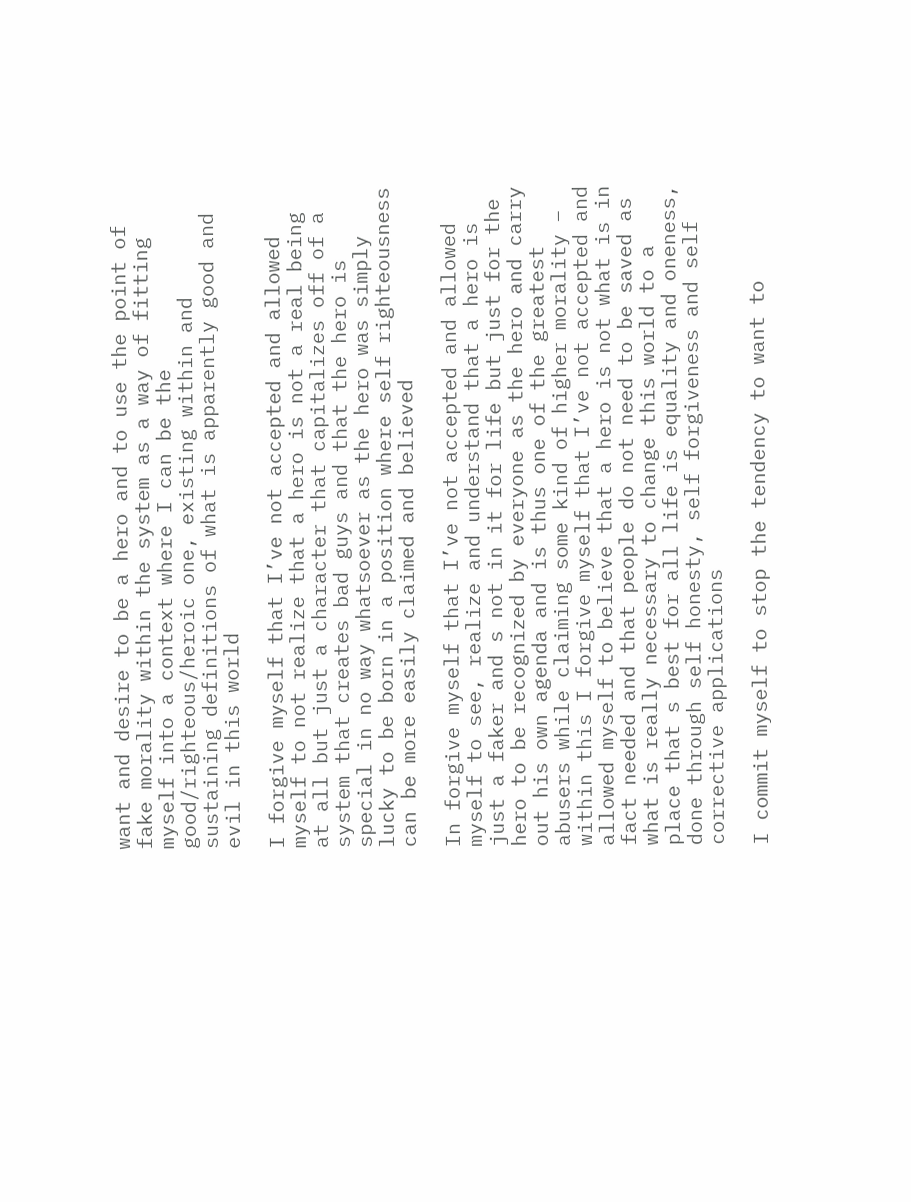want and desire to be a hero and to use the point of fake morality within the system as a way of fitting myself into a context where I can be the good/righteous/heroic one, existing within and sustaining definitions of what is apparently good and evil in this world

I forgive myself that I’ve not accepted and allowed myself to not realize that a hero is not a real being at all but just a character that capitalizes off of a system that creates bad guys and that the hero is special in no way whatsoever as the hero was simply lucky to be born in a position where self righteousness can be more easily claimed and believed

In forgive myself that I’ve not accepted and allowed myself to see, realize and understand that a hero is just a faker and s not in it for life but just for the hero to be recognized by everyone as the hero and carry out his own agenda and is thus one of the greatest abusers while claiming some kind of higher morality – within this I forgive myself that I’ve not accepted and allowed myself to believe that a hero is not what is in fact needed and that people do not need to be saved as what is really necessary to change this world to a place that s best for all life is equality and oneness, done through self honesty, self forgiveness and self corrective applications

I commit myself to stop the tendency to want to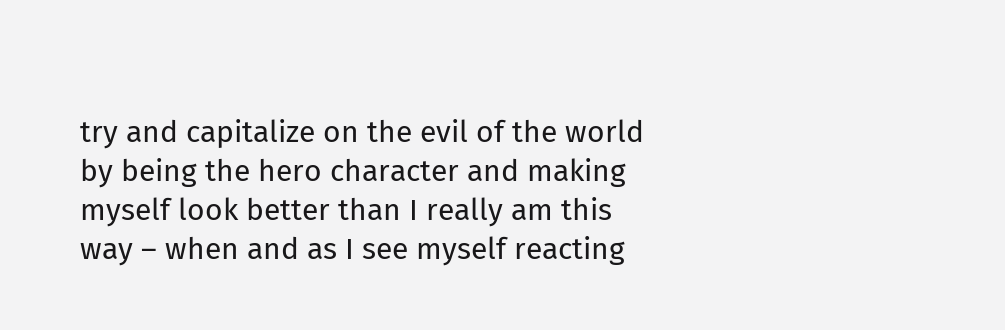try and capitalize on the evil of the world by being the hero character and making myself look better than I really am this way – when and as I see myself reacting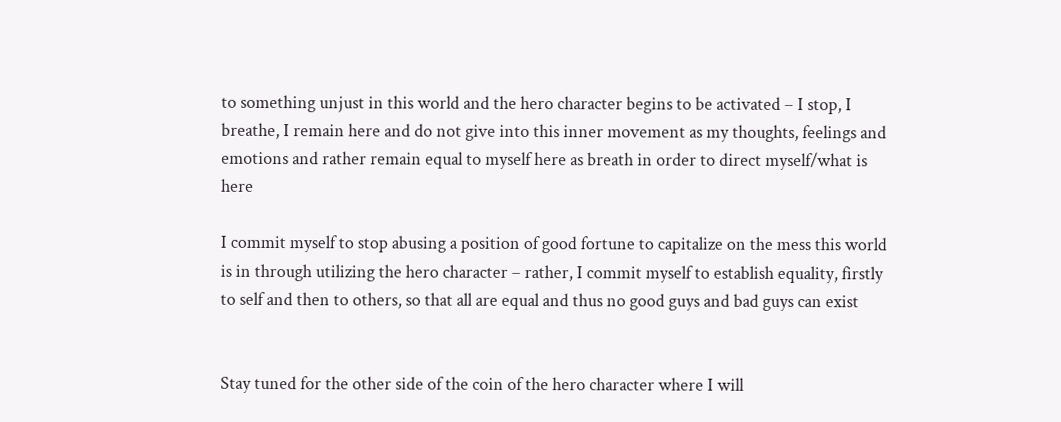to something unjust in this world and the hero character begins to be activated – I stop, I breathe, I remain here and do not give into this inner movement as my thoughts, feelings and emotions and rather remain equal to myself here as breath in order to direct myself/what is here

I commit myself to stop abusing a position of good fortune to capitalize on the mess this world is in through utilizing the hero character – rather, I commit myself to establish equality, firstly to self and then to others, so that all are equal and thus no good guys and bad guys can exist


Stay tuned for the other side of the coin of the hero character where I will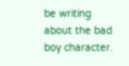be writing about the bad boy character.